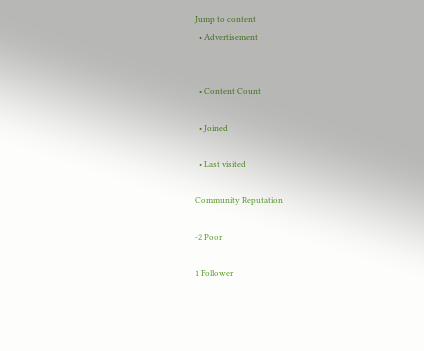Jump to content
  • Advertisement


  • Content Count

  • Joined

  • Last visited

Community Reputation

-2 Poor

1 Follower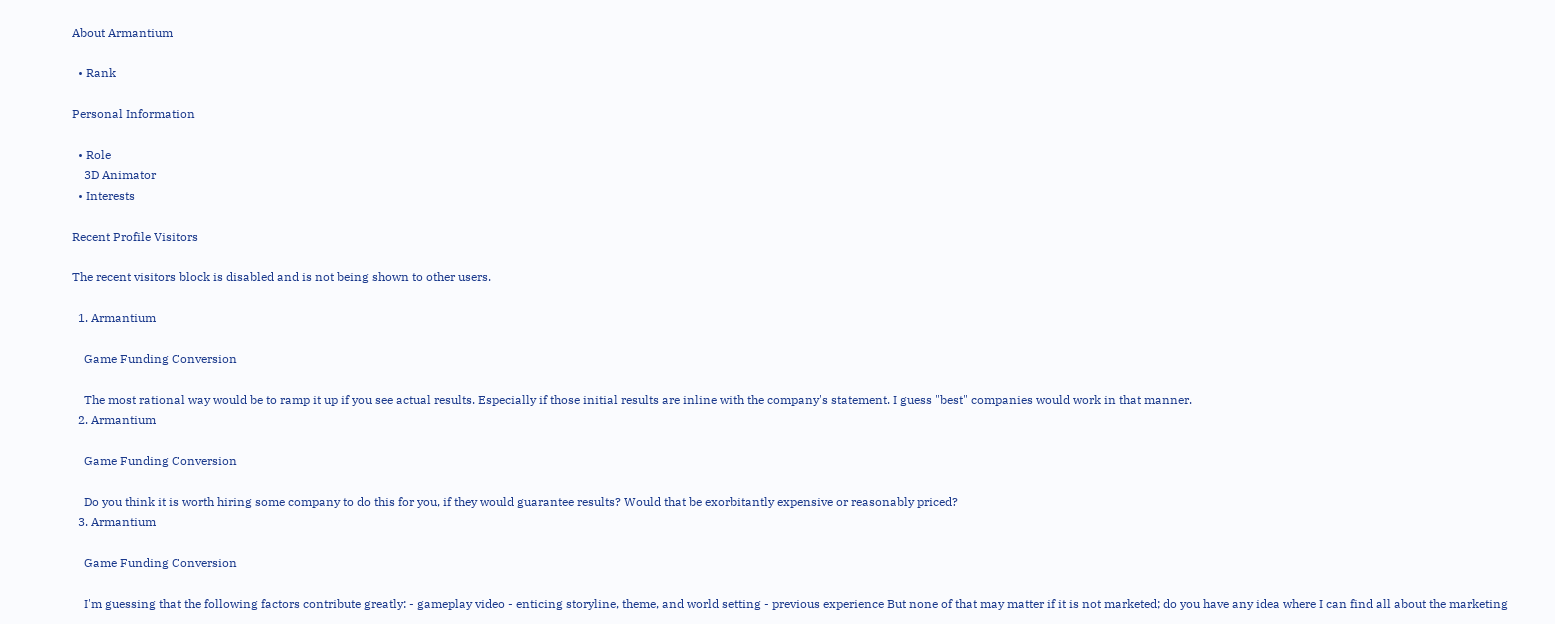About Armantium

  • Rank

Personal Information

  • Role
    3D Animator
  • Interests

Recent Profile Visitors

The recent visitors block is disabled and is not being shown to other users.

  1. Armantium

    Game Funding Conversion

    The most rational way would be to ramp it up if you see actual results. Especially if those initial results are inline with the company's statement. I guess "best" companies would work in that manner.
  2. Armantium

    Game Funding Conversion

    Do you think it is worth hiring some company to do this for you, if they would guarantee results? Would that be exorbitantly expensive or reasonably priced?
  3. Armantium

    Game Funding Conversion

    I'm guessing that the following factors contribute greatly: - gameplay video - enticing storyline, theme, and world setting - previous experience But none of that may matter if it is not marketed; do you have any idea where I can find all about the marketing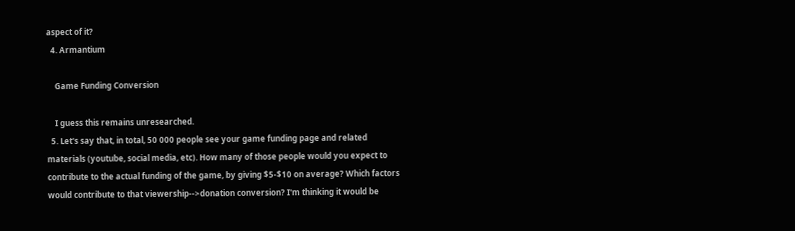aspect of it?
  4. Armantium

    Game Funding Conversion

    I guess this remains unresearched.
  5. Let's say that, in total, 50 000 people see your game funding page and related materials (youtube, social media, etc). How many of those people would you expect to contribute to the actual funding of the game, by giving $5-$10 on average? Which factors would contribute to that viewership-->donation conversion? I'm thinking it would be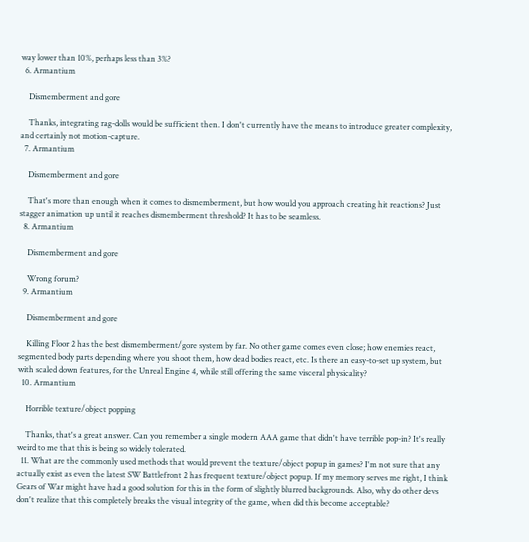way lower than 10%, perhaps less than 3%?
  6. Armantium

    Dismemberment and gore

    Thanks, integrating rag-dolls would be sufficient then. I don't currently have the means to introduce greater complexity, and certainly not motion-capture.
  7. Armantium

    Dismemberment and gore

    That's more than enough when it comes to dismemberment, but how would you approach creating hit reactions? Just stagger animation up until it reaches dismemberment threshold? It has to be seamless.
  8. Armantium

    Dismemberment and gore

    Wrong forum?
  9. Armantium

    Dismemberment and gore

    Killing Floor 2 has the best dismemberment/gore system by far. No other game comes even close; how enemies react, segmented body parts depending where you shoot them, how dead bodies react, etc. Is there an easy-to-set up system, but with scaled down features, for the Unreal Engine 4, while still offering the same visceral physicality?
  10. Armantium

    Horrible texture/object popping

    Thanks, that's a great answer. Can you remember a single modern AAA game that didn't have terrible pop-in? It's really weird to me that this is being so widely tolerated.
  11. What are the commonly used methods that would prevent the texture/object popup in games? I'm not sure that any actually exist as even the latest SW Battlefront 2 has frequent texture/object popup. If my memory serves me right, I think Gears of War might have had a good solution for this in the form of slightly blurred backgrounds. Also, why do other devs don't realize that this completely breaks the visual integrity of the game, when did this become acceptable?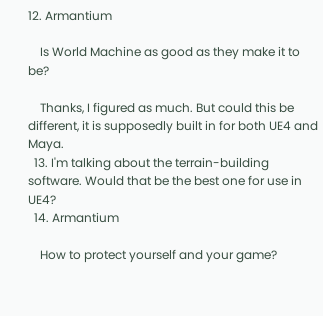12. Armantium

    Is World Machine as good as they make it to be?

    Thanks, I figured as much. But could this be different, it is supposedly built in for both UE4 and Maya.
  13. I'm talking about the terrain-building software. Would that be the best one for use in UE4?
  14. Armantium

    How to protect yourself and your game?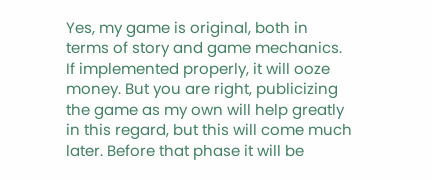Yes, my game is original, both in terms of story and game mechanics. If implemented properly, it will ooze money. But you are right, publicizing the game as my own will help greatly in this regard, but this will come much later. Before that phase it will be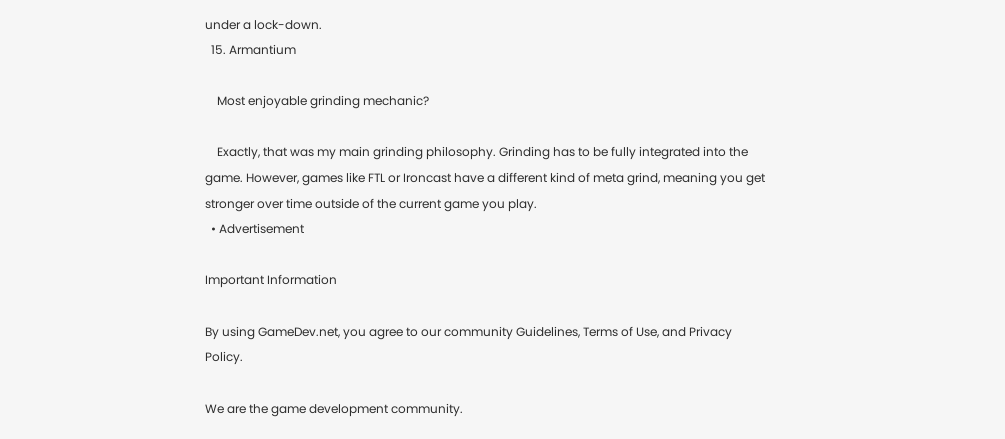under a lock-down.
  15. Armantium

    Most enjoyable grinding mechanic?

    Exactly, that was my main grinding philosophy. Grinding has to be fully integrated into the game. However, games like FTL or Ironcast have a different kind of meta grind, meaning you get stronger over time outside of the current game you play.
  • Advertisement

Important Information

By using GameDev.net, you agree to our community Guidelines, Terms of Use, and Privacy Policy.

We are the game development community.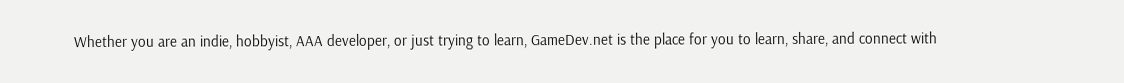Whether you are an indie, hobbyist, AAA developer, or just trying to learn, GameDev.net is the place for you to learn, share, and connect with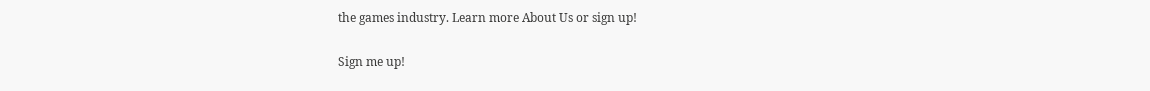the games industry. Learn more About Us or sign up!

Sign me up!